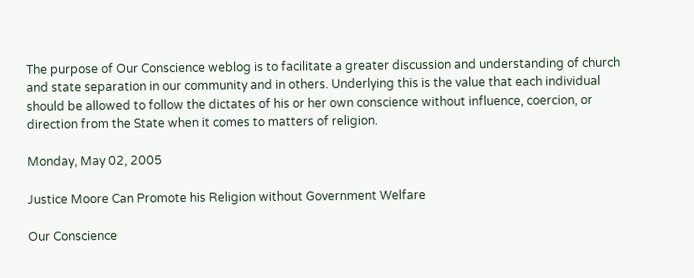The purpose of Our Conscience weblog is to facilitate a greater discussion and understanding of church and state separation in our community and in others. Underlying this is the value that each individual should be allowed to follow the dictates of his or her own conscience without influence, coercion, or direction from the State when it comes to matters of religion.

Monday, May 02, 2005

Justice Moore Can Promote his Religion without Government Welfare

Our Conscience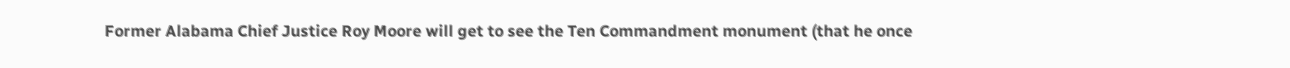Former Alabama Chief Justice Roy Moore will get to see the Ten Commandment monument (that he once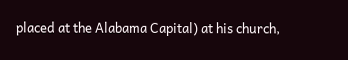placed at the Alabama Capital) at his church,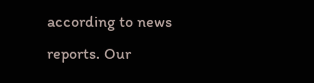according to news reports. Our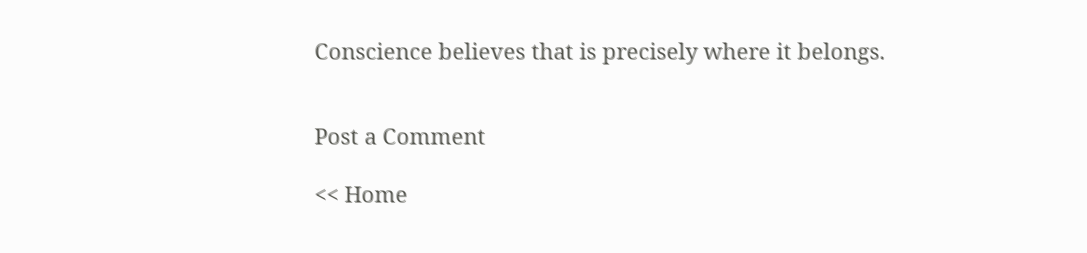Conscience believes that is precisely where it belongs.


Post a Comment

<< Home